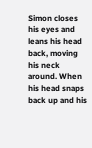Simon closes his eyes and leans his head back, moving his neck around. When his head snaps back up and his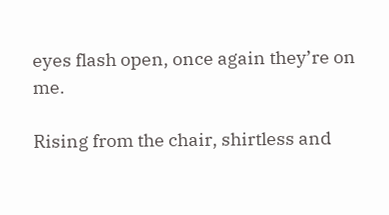eyes flash open, once again they’re on me.

Rising from the chair, shirtless and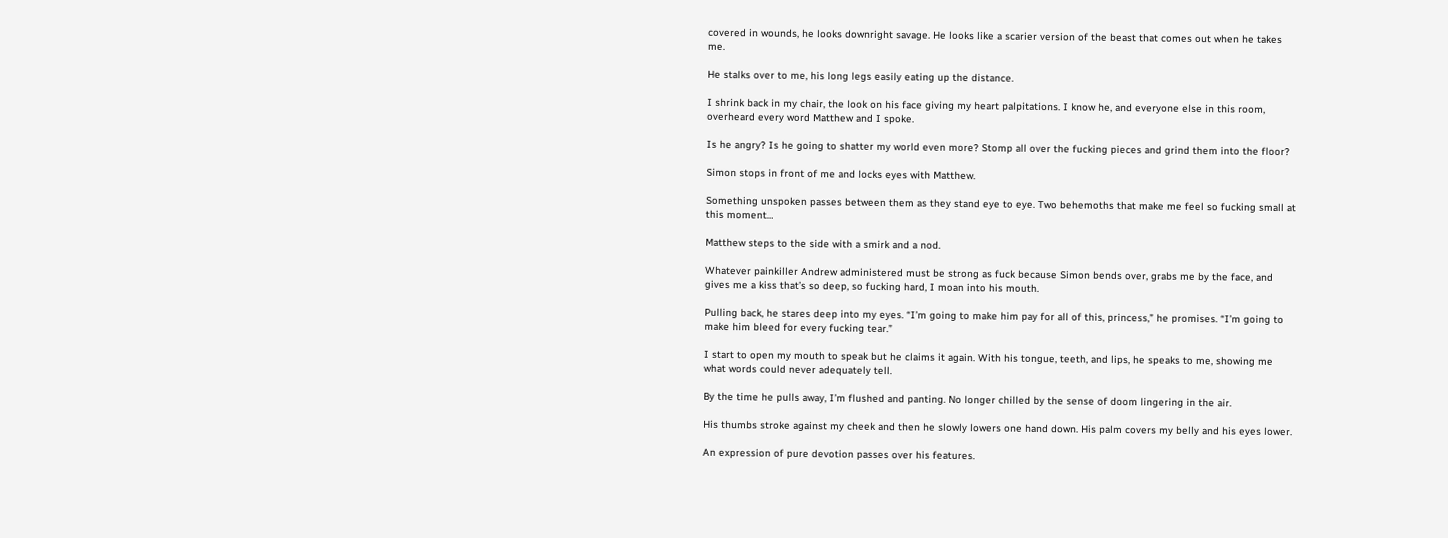covered in wounds, he looks downright savage. He looks like a scarier version of the beast that comes out when he takes me.

He stalks over to me, his long legs easily eating up the distance.

I shrink back in my chair, the look on his face giving my heart palpitations. I know he, and everyone else in this room, overheard every word Matthew and I spoke.

Is he angry? Is he going to shatter my world even more? Stomp all over the fucking pieces and grind them into the floor?

Simon stops in front of me and locks eyes with Matthew.

Something unspoken passes between them as they stand eye to eye. Two behemoths that make me feel so fucking small at this moment…

Matthew steps to the side with a smirk and a nod.

Whatever painkiller Andrew administered must be strong as fuck because Simon bends over, grabs me by the face, and gives me a kiss that’s so deep, so fucking hard, I moan into his mouth.

Pulling back, he stares deep into my eyes. “I’m going to make him pay for all of this, princess,” he promises. “I’m going to make him bleed for every fucking tear.”

I start to open my mouth to speak but he claims it again. With his tongue, teeth, and lips, he speaks to me, showing me what words could never adequately tell.

By the time he pulls away, I’m flushed and panting. No longer chilled by the sense of doom lingering in the air.

His thumbs stroke against my cheek and then he slowly lowers one hand down. His palm covers my belly and his eyes lower.

An expression of pure devotion passes over his features.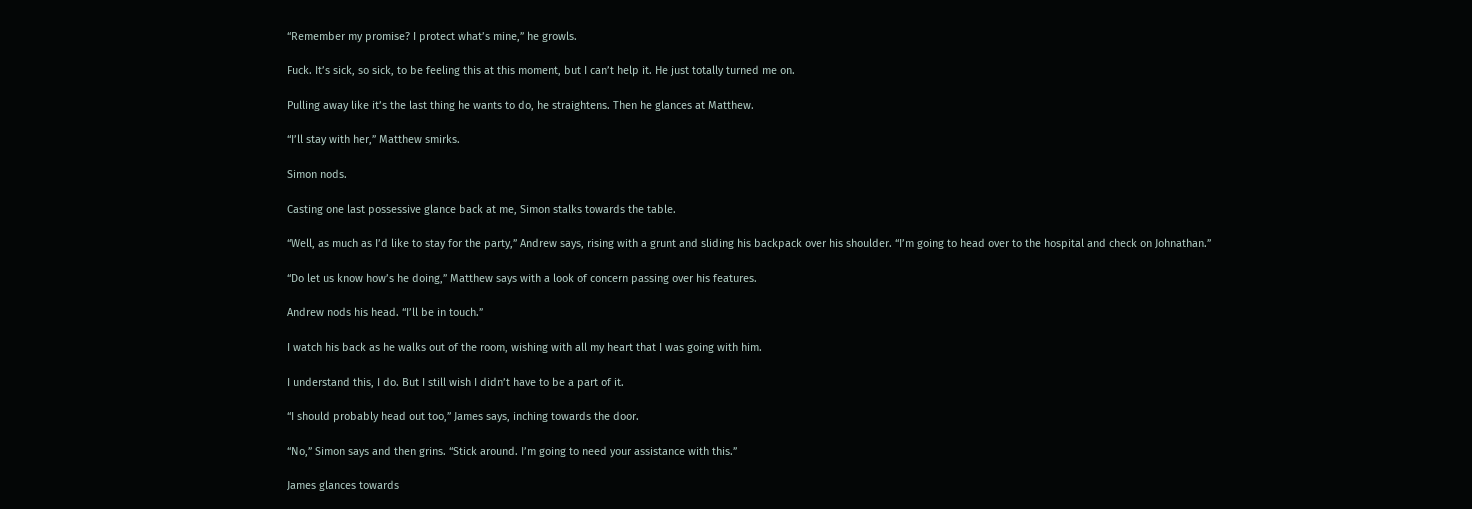“Remember my promise? I protect what’s mine,” he growls.

Fuck. It’s sick, so sick, to be feeling this at this moment, but I can’t help it. He just totally turned me on.

Pulling away like it’s the last thing he wants to do, he straightens. Then he glances at Matthew.

“I’ll stay with her,” Matthew smirks.

Simon nods.

Casting one last possessive glance back at me, Simon stalks towards the table.

“Well, as much as I’d like to stay for the party,” Andrew says, rising with a grunt and sliding his backpack over his shoulder. “I’m going to head over to the hospital and check on Johnathan.”

“Do let us know how’s he doing,” Matthew says with a look of concern passing over his features.

Andrew nods his head. “I’ll be in touch.”

I watch his back as he walks out of the room, wishing with all my heart that I was going with him.

I understand this, I do. But I still wish I didn’t have to be a part of it.

“I should probably head out too,” James says, inching towards the door.

“No,” Simon says and then grins. “Stick around. I’m going to need your assistance with this.”

James glances towards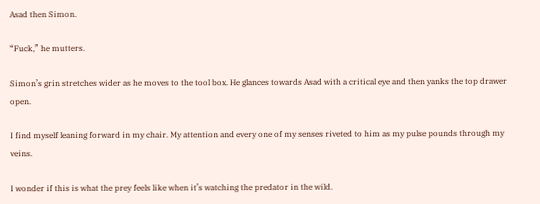Asad then Simon.

“Fuck,” he mutters.

Simon’s grin stretches wider as he moves to the tool box. He glances towards Asad with a critical eye and then yanks the top drawer open.

I find myself leaning forward in my chair. My attention and every one of my senses riveted to him as my pulse pounds through my veins.

I wonder if this is what the prey feels like when it’s watching the predator in the wild.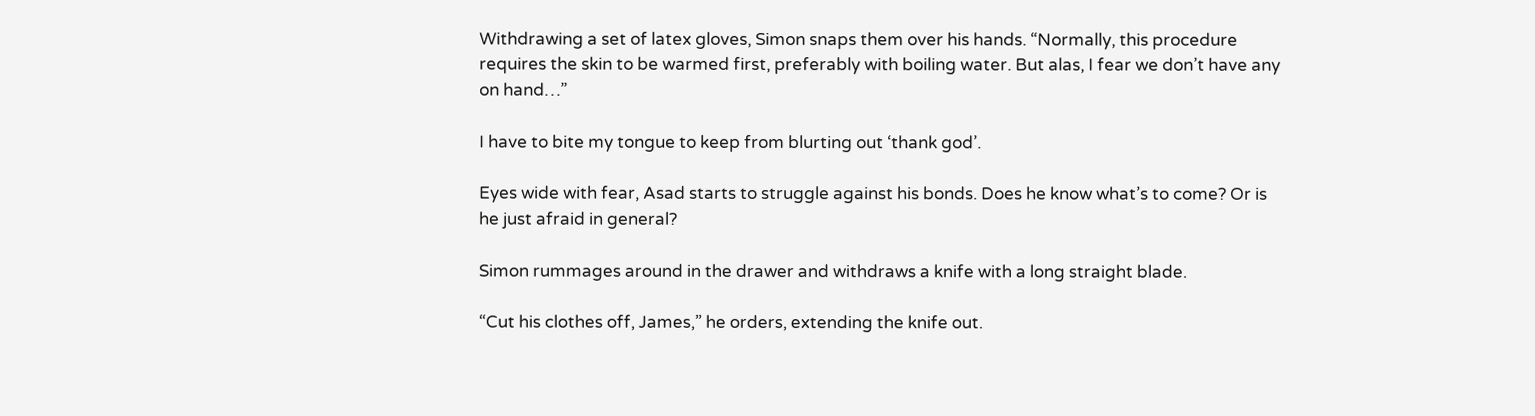Withdrawing a set of latex gloves, Simon snaps them over his hands. “Normally, this procedure requires the skin to be warmed first, preferably with boiling water. But alas, I fear we don’t have any on hand…”

I have to bite my tongue to keep from blurting out ‘thank god’.

Eyes wide with fear, Asad starts to struggle against his bonds. Does he know what’s to come? Or is he just afraid in general?

Simon rummages around in the drawer and withdraws a knife with a long straight blade.

“Cut his clothes off, James,” he orders, extending the knife out.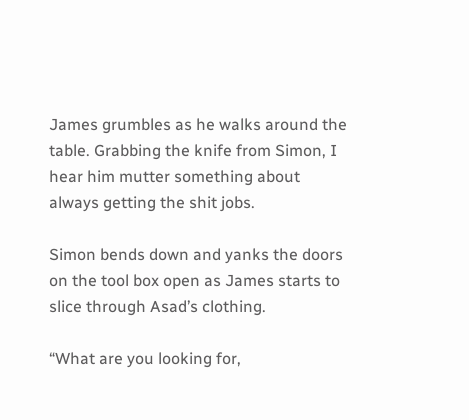James grumbles as he walks around the table. Grabbing the knife from Simon, I hear him mutter something about always getting the shit jobs.

Simon bends down and yanks the doors on the tool box open as James starts to slice through Asad’s clothing.

“What are you looking for,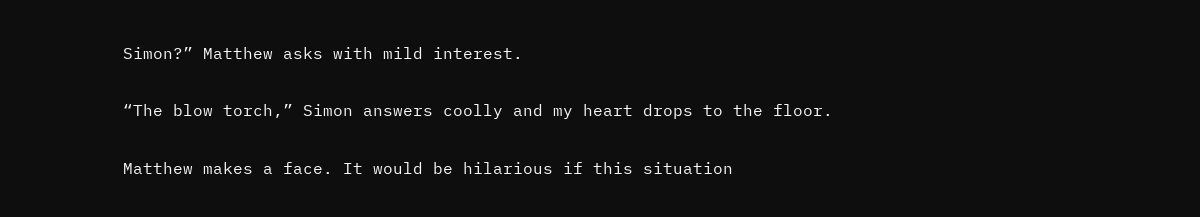Simon?” Matthew asks with mild interest.

“The blow torch,” Simon answers coolly and my heart drops to the floor.

Matthew makes a face. It would be hilarious if this situation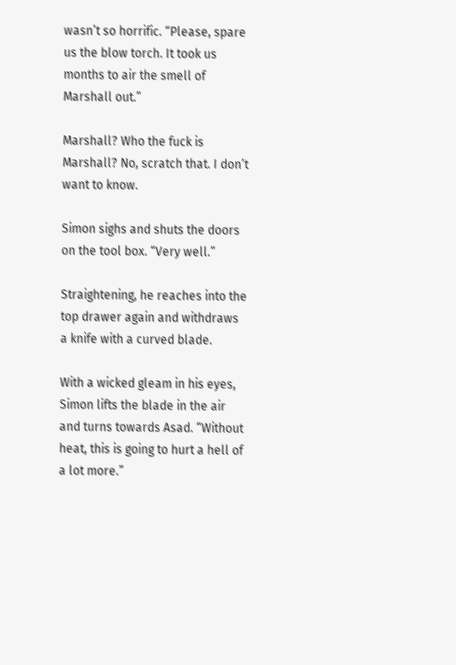wasn’t so horrific. “Please, spare us the blow torch. It took us months to air the smell of Marshall out.”

Marshall? Who the fuck is Marshall? No, scratch that. I don’t want to know.

Simon sighs and shuts the doors on the tool box. “Very well.”

Straightening, he reaches into the top drawer again and withdraws a knife with a curved blade.

With a wicked gleam in his eyes, Simon lifts the blade in the air and turns towards Asad. “Without heat, this is going to hurt a hell of a lot more.”